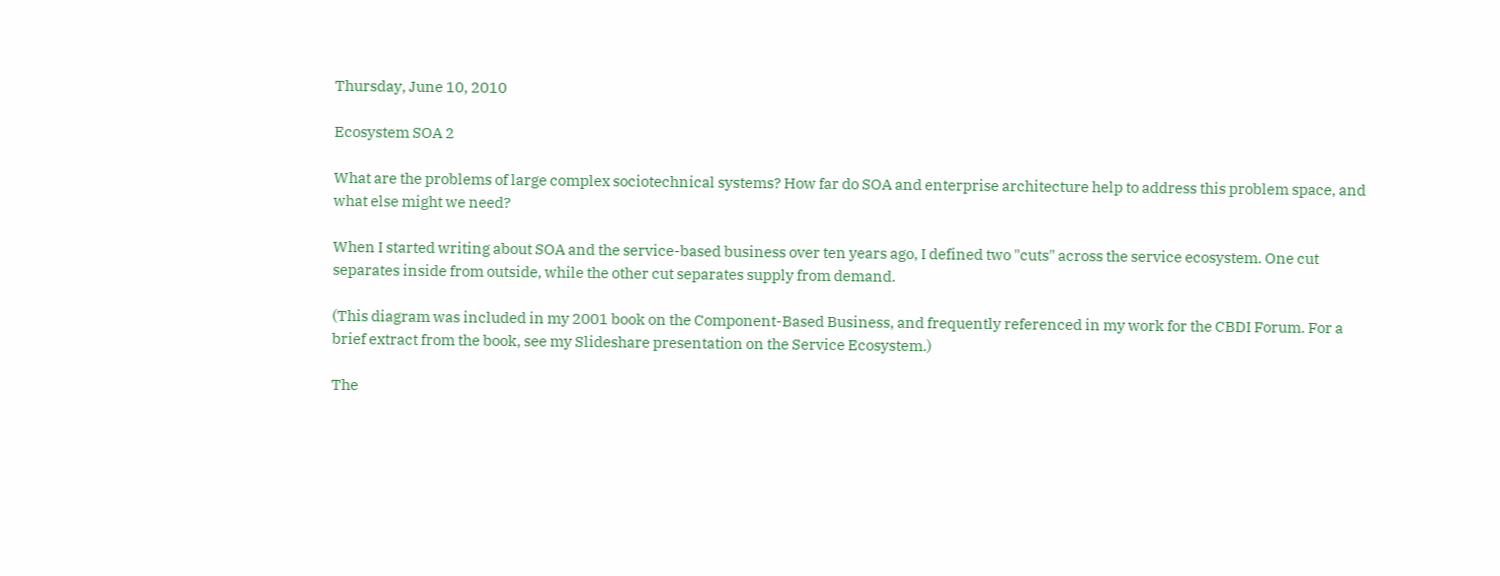Thursday, June 10, 2010

Ecosystem SOA 2

What are the problems of large complex sociotechnical systems? How far do SOA and enterprise architecture help to address this problem space, and what else might we need?

When I started writing about SOA and the service-based business over ten years ago, I defined two "cuts" across the service ecosystem. One cut separates inside from outside, while the other cut separates supply from demand.

(This diagram was included in my 2001 book on the Component-Based Business, and frequently referenced in my work for the CBDI Forum. For a brief extract from the book, see my Slideshare presentation on the Service Ecosystem.)

The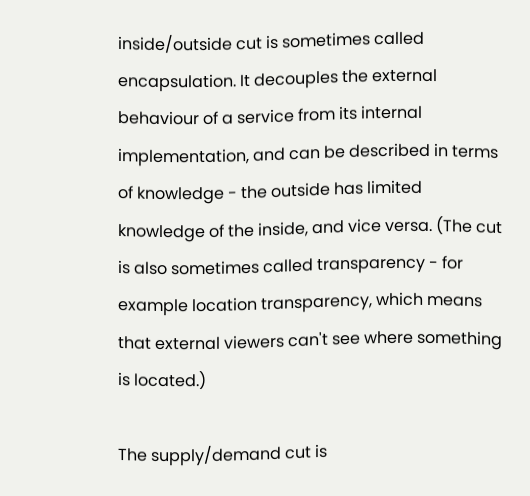inside/outside cut is sometimes called encapsulation. It decouples the external behaviour of a service from its internal implementation, and can be described in terms of knowledge - the outside has limited knowledge of the inside, and vice versa. (The cut is also sometimes called transparency - for example location transparency, which means that external viewers can't see where something is located.)

The supply/demand cut is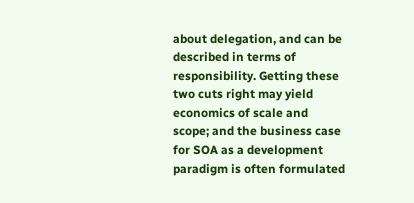about delegation, and can be described in terms of responsibility. Getting these two cuts right may yield economics of scale and scope; and the business case for SOA as a development paradigm is often formulated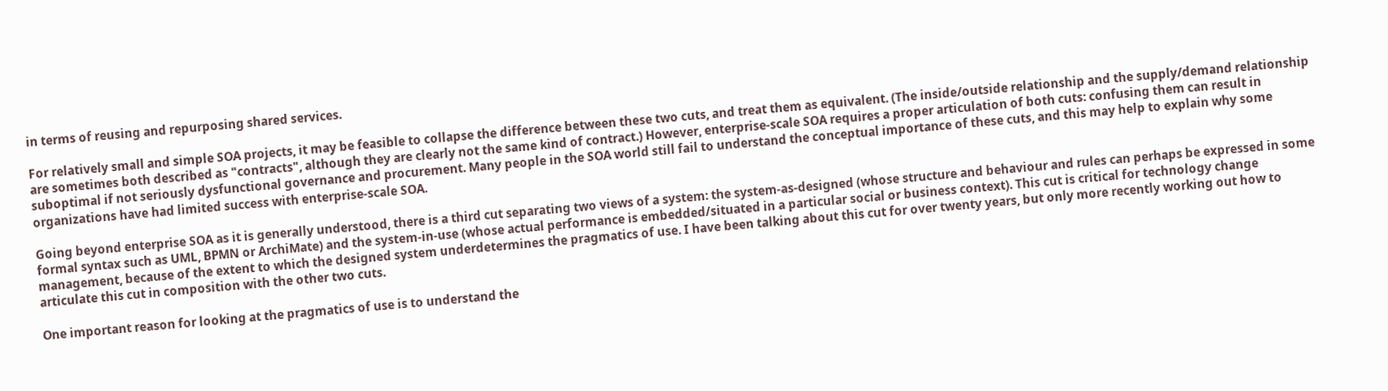in terms of reusing and repurposing shared services.

For relatively small and simple SOA projects, it may be feasible to collapse the difference between these two cuts, and treat them as equivalent. (The inside/outside relationship and the supply/demand relationship are sometimes both described as "contracts", although they are clearly not the same kind of contract.) However, enterprise-scale SOA requires a proper articulation of both cuts: confusing them can result in suboptimal if not seriously dysfunctional governance and procurement. Many people in the SOA world still fail to understand the conceptual importance of these cuts, and this may help to explain why some organizations have had limited success with enterprise-scale SOA.

Going beyond enterprise SOA as it is generally understood, there is a third cut separating two views of a system: the system-as-designed (whose structure and behaviour and rules can perhaps be expressed in some formal syntax such as UML, BPMN or ArchiMate) and the system-in-use (whose actual performance is embedded/situated in a particular social or business context). This cut is critical for technology change management, because of the extent to which the designed system underdetermines the pragmatics of use. I have been talking about this cut for over twenty years, but only more recently working out how to articulate this cut in composition with the other two cuts.

One important reason for looking at the pragmatics of use is to understand the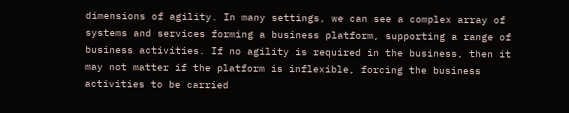dimensions of agility. In many settings, we can see a complex array of systems and services forming a business platform, supporting a range of business activities. If no agility is required in the business, then it may not matter if the platform is inflexible, forcing the business activities to be carried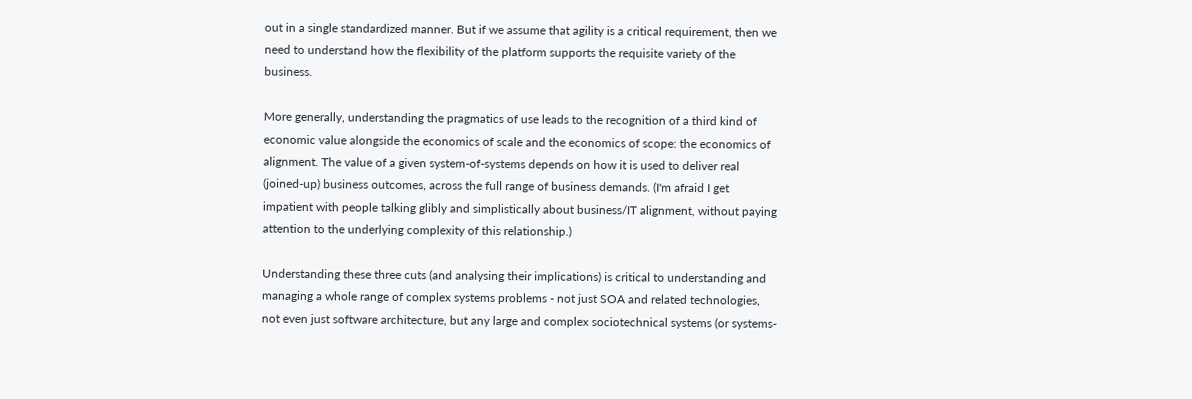out in a single standardized manner. But if we assume that agility is a critical requirement, then we need to understand how the flexibility of the platform supports the requisite variety of the business.

More generally, understanding the pragmatics of use leads to the recognition of a third kind of economic value alongside the economics of scale and the economics of scope: the economics of alignment. The value of a given system-of-systems depends on how it is used to deliver real (joined-up) business outcomes, across the full range of business demands. (I'm afraid I get impatient with people talking glibly and simplistically about business/IT alignment, without paying attention to the underlying complexity of this relationship.)

Understanding these three cuts (and analysing their implications) is critical to understanding and managing a whole range of complex systems problems - not just SOA and related technologies, not even just software architecture, but any large and complex sociotechnical systems (or systems-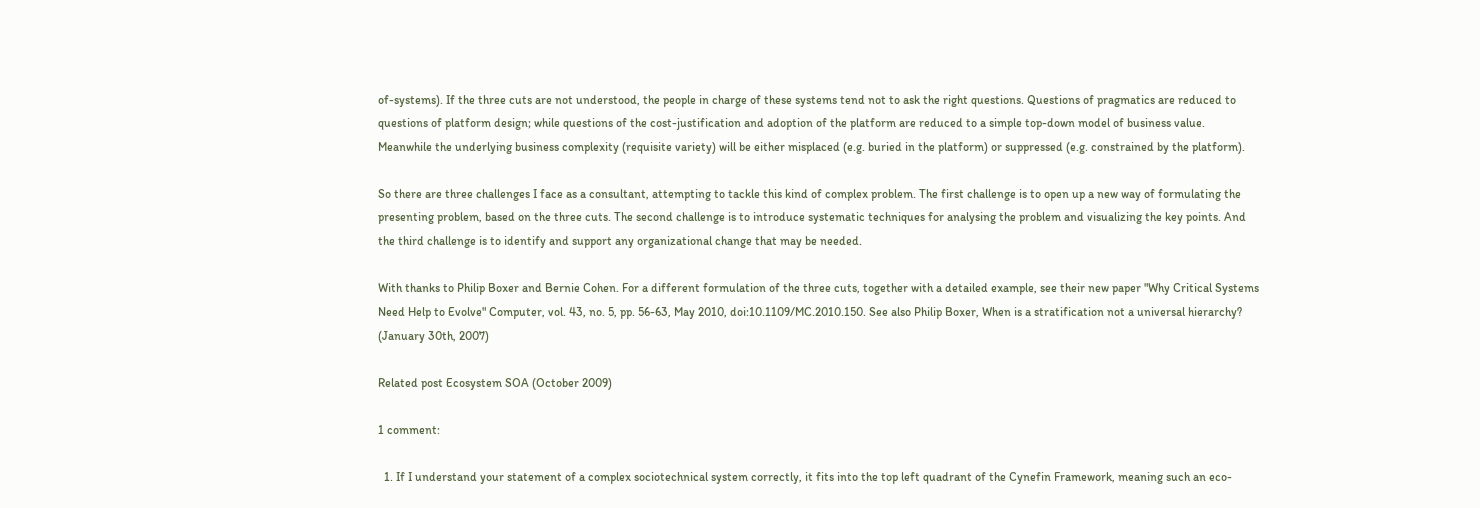of-systems). If the three cuts are not understood, the people in charge of these systems tend not to ask the right questions. Questions of pragmatics are reduced to questions of platform design; while questions of the cost-justification and adoption of the platform are reduced to a simple top-down model of business value. Meanwhile the underlying business complexity (requisite variety) will be either misplaced (e.g. buried in the platform) or suppressed (e.g. constrained by the platform).

So there are three challenges I face as a consultant, attempting to tackle this kind of complex problem. The first challenge is to open up a new way of formulating the presenting problem, based on the three cuts. The second challenge is to introduce systematic techniques for analysing the problem and visualizing the key points. And the third challenge is to identify and support any organizational change that may be needed.

With thanks to Philip Boxer and Bernie Cohen. For a different formulation of the three cuts, together with a detailed example, see their new paper "Why Critical Systems Need Help to Evolve" Computer, vol. 43, no. 5, pp. 56-63, May 2010, doi:10.1109/MC.2010.150. See also Philip Boxer, When is a stratification not a universal hierarchy? (January 30th, 2007)

Related post Ecosystem SOA (October 2009)

1 comment:

  1. If I understand your statement of a complex sociotechnical system correctly, it fits into the top left quadrant of the Cynefin Framework, meaning such an eco-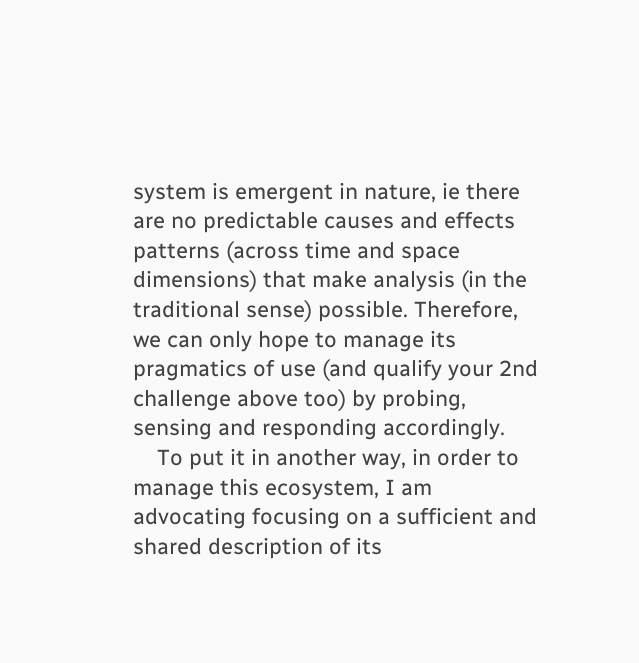system is emergent in nature, ie there are no predictable causes and effects patterns (across time and space dimensions) that make analysis (in the traditional sense) possible. Therefore, we can only hope to manage its pragmatics of use (and qualify your 2nd challenge above too) by probing, sensing and responding accordingly.
    To put it in another way, in order to manage this ecosystem, I am advocating focusing on a sufficient and shared description of its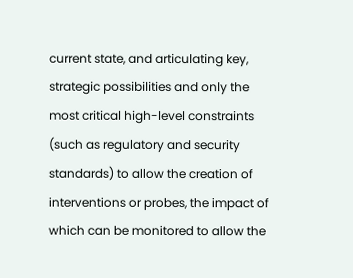current state, and articulating key, strategic possibilities and only the most critical high-level constraints (such as regulatory and security standards) to allow the creation of interventions or probes, the impact of which can be monitored to allow the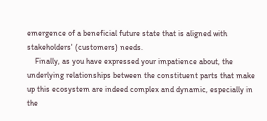emergence of a beneficial future state that is aligned with stakeholders' (customers) needs.
    Finally, as you have expressed your impatience about, the underlying relationships between the constituent parts that make up this ecosystem are indeed complex and dynamic, especially in the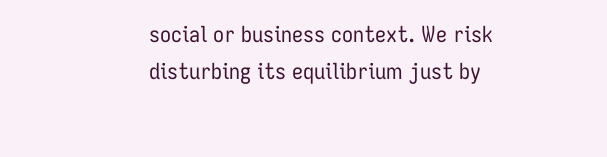social or business context. We risk disturbing its equilibrium just by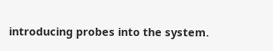introducing probes into the system.